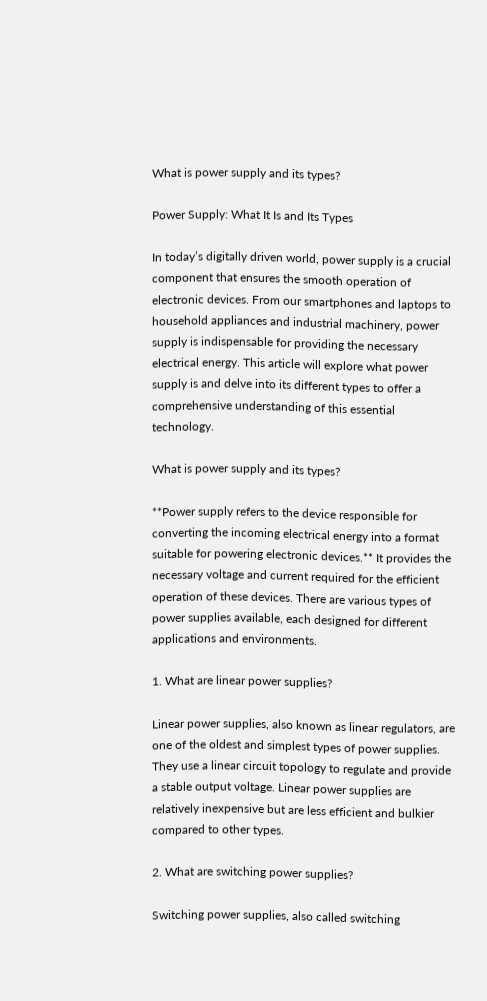What is power supply and its types?

Power Supply: What It Is and Its Types

In today’s digitally driven world, power supply is a crucial component that ensures the smooth operation of electronic devices. From our smartphones and laptops to household appliances and industrial machinery, power supply is indispensable for providing the necessary electrical energy. This article will explore what power supply is and delve into its different types to offer a comprehensive understanding of this essential technology.

What is power supply and its types?

**Power supply refers to the device responsible for converting the incoming electrical energy into a format suitable for powering electronic devices.** It provides the necessary voltage and current required for the efficient operation of these devices. There are various types of power supplies available, each designed for different applications and environments.

1. What are linear power supplies?

Linear power supplies, also known as linear regulators, are one of the oldest and simplest types of power supplies. They use a linear circuit topology to regulate and provide a stable output voltage. Linear power supplies are relatively inexpensive but are less efficient and bulkier compared to other types.

2. What are switching power supplies?

Switching power supplies, also called switching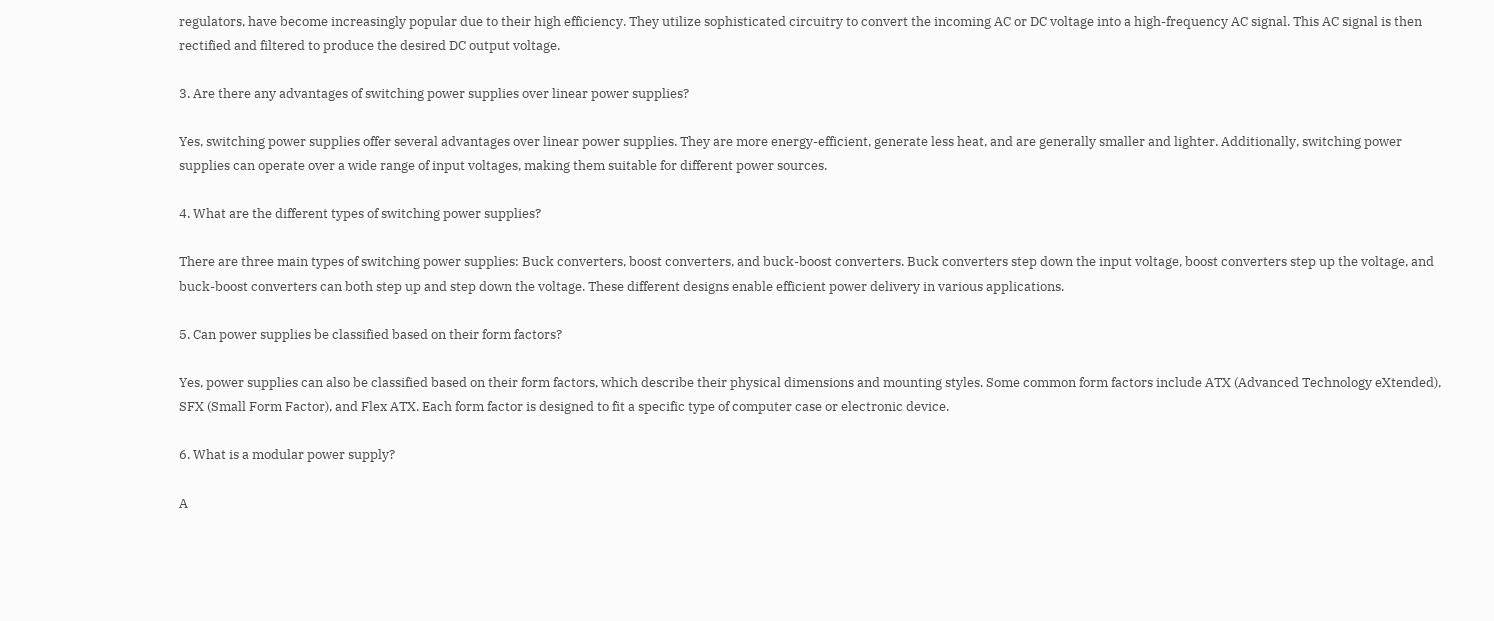regulators, have become increasingly popular due to their high efficiency. They utilize sophisticated circuitry to convert the incoming AC or DC voltage into a high-frequency AC signal. This AC signal is then rectified and filtered to produce the desired DC output voltage.

3. Are there any advantages of switching power supplies over linear power supplies?

Yes, switching power supplies offer several advantages over linear power supplies. They are more energy-efficient, generate less heat, and are generally smaller and lighter. Additionally, switching power supplies can operate over a wide range of input voltages, making them suitable for different power sources.

4. What are the different types of switching power supplies?

There are three main types of switching power supplies: Buck converters, boost converters, and buck-boost converters. Buck converters step down the input voltage, boost converters step up the voltage, and buck-boost converters can both step up and step down the voltage. These different designs enable efficient power delivery in various applications.

5. Can power supplies be classified based on their form factors?

Yes, power supplies can also be classified based on their form factors, which describe their physical dimensions and mounting styles. Some common form factors include ATX (Advanced Technology eXtended), SFX (Small Form Factor), and Flex ATX. Each form factor is designed to fit a specific type of computer case or electronic device.

6. What is a modular power supply?

A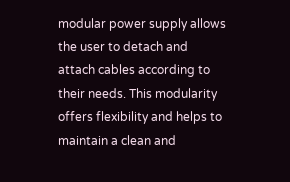modular power supply allows the user to detach and attach cables according to their needs. This modularity offers flexibility and helps to maintain a clean and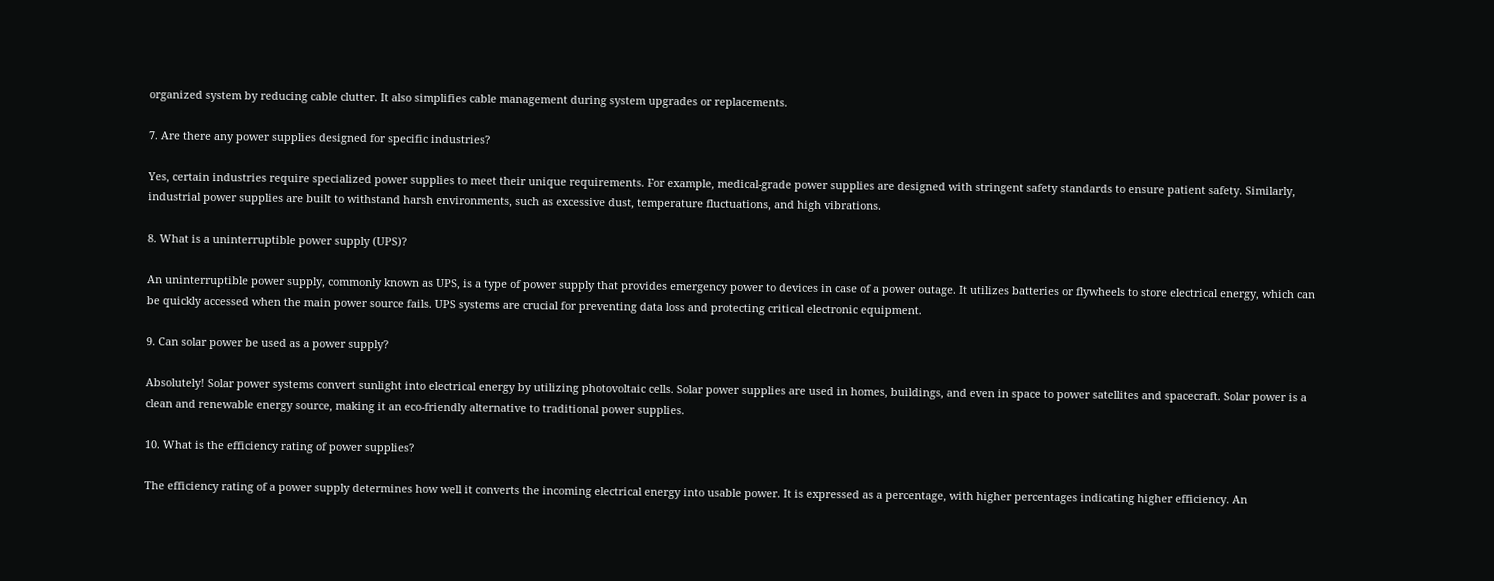organized system by reducing cable clutter. It also simplifies cable management during system upgrades or replacements.

7. Are there any power supplies designed for specific industries?

Yes, certain industries require specialized power supplies to meet their unique requirements. For example, medical-grade power supplies are designed with stringent safety standards to ensure patient safety. Similarly, industrial power supplies are built to withstand harsh environments, such as excessive dust, temperature fluctuations, and high vibrations.

8. What is a uninterruptible power supply (UPS)?

An uninterruptible power supply, commonly known as UPS, is a type of power supply that provides emergency power to devices in case of a power outage. It utilizes batteries or flywheels to store electrical energy, which can be quickly accessed when the main power source fails. UPS systems are crucial for preventing data loss and protecting critical electronic equipment.

9. Can solar power be used as a power supply?

Absolutely! Solar power systems convert sunlight into electrical energy by utilizing photovoltaic cells. Solar power supplies are used in homes, buildings, and even in space to power satellites and spacecraft. Solar power is a clean and renewable energy source, making it an eco-friendly alternative to traditional power supplies.

10. What is the efficiency rating of power supplies?

The efficiency rating of a power supply determines how well it converts the incoming electrical energy into usable power. It is expressed as a percentage, with higher percentages indicating higher efficiency. An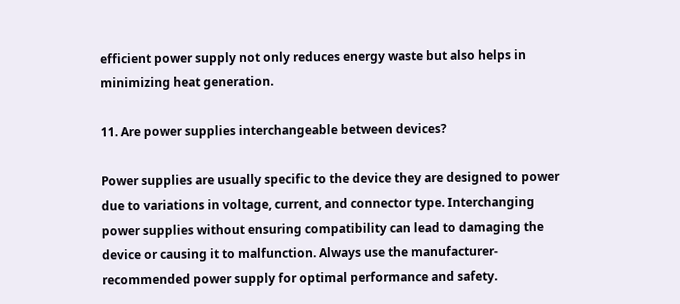efficient power supply not only reduces energy waste but also helps in minimizing heat generation.

11. Are power supplies interchangeable between devices?

Power supplies are usually specific to the device they are designed to power due to variations in voltage, current, and connector type. Interchanging power supplies without ensuring compatibility can lead to damaging the device or causing it to malfunction. Always use the manufacturer-recommended power supply for optimal performance and safety.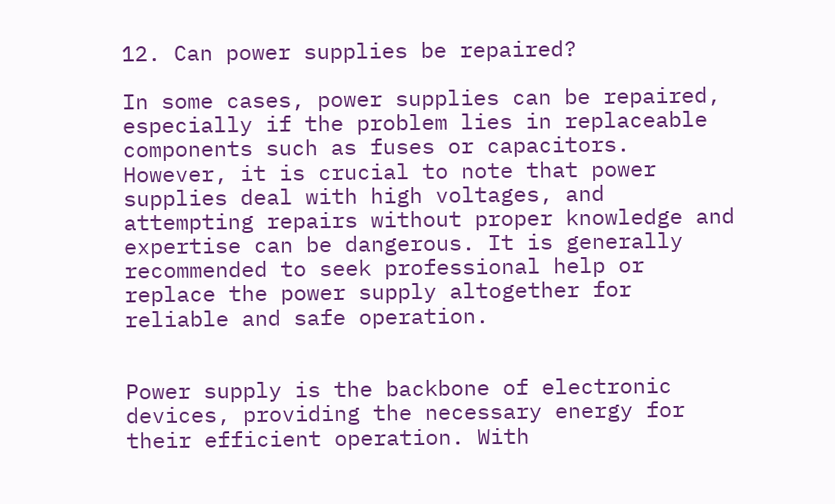12. Can power supplies be repaired?

In some cases, power supplies can be repaired, especially if the problem lies in replaceable components such as fuses or capacitors. However, it is crucial to note that power supplies deal with high voltages, and attempting repairs without proper knowledge and expertise can be dangerous. It is generally recommended to seek professional help or replace the power supply altogether for reliable and safe operation.


Power supply is the backbone of electronic devices, providing the necessary energy for their efficient operation. With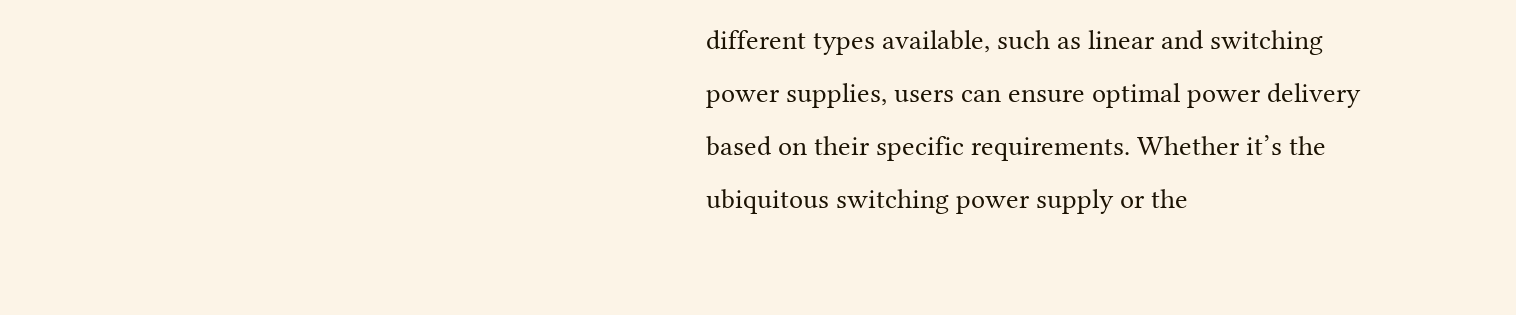different types available, such as linear and switching power supplies, users can ensure optimal power delivery based on their specific requirements. Whether it’s the ubiquitous switching power supply or the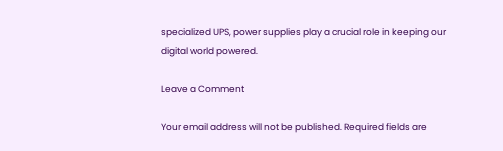specialized UPS, power supplies play a crucial role in keeping our digital world powered.

Leave a Comment

Your email address will not be published. Required fields are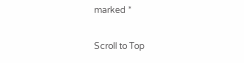marked *

Scroll to Top